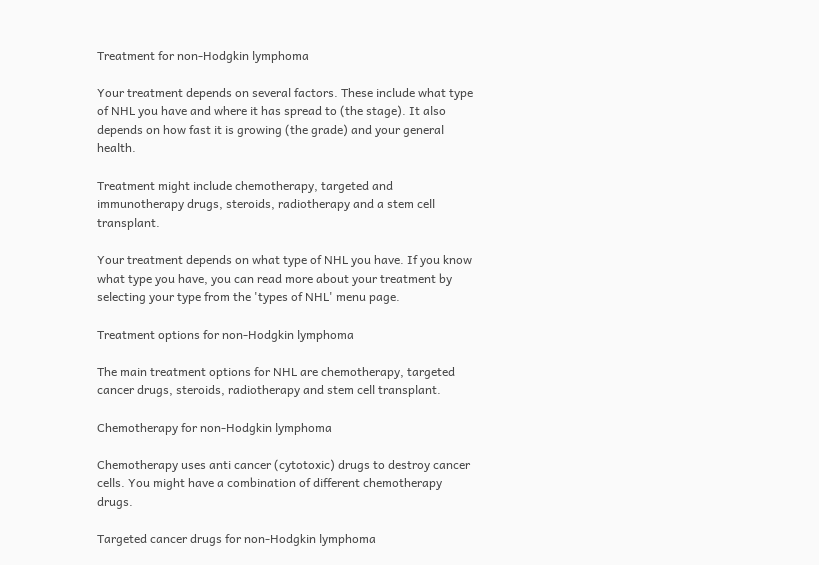Treatment for non-Hodgkin lymphoma

Your treatment depends on several factors. These include what type of NHL you have and where it has spread to (the stage). It also depends on how fast it is growing (the grade) and your general health.

Treatment might include chemotherapy, targeted and immunotherapy drugs, steroids, radiotherapy and a stem cell transplant.

Your treatment depends on what type of NHL you have. If you know what type you have, you can read more about your treatment by selecting your type from the 'types of NHL' menu page.

Treatment options for non-Hodgkin lymphoma

The main treatment options for NHL are chemotherapy, targeted cancer drugs, steroids, radiotherapy and stem cell transplant.

Chemotherapy for non-Hodgkin lymphoma

Chemotherapy uses anti cancer (cytotoxic) drugs to destroy cancer cells. You might have a combination of different chemotherapy drugs.

Targeted cancer drugs for non-Hodgkin lymphoma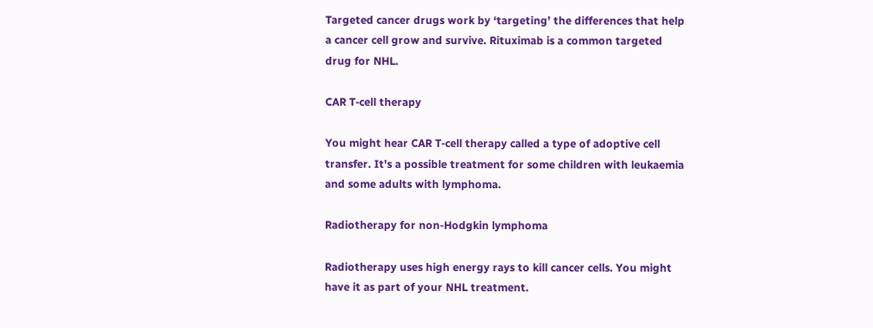Targeted cancer drugs work by ‘targeting’ the differences that help a cancer cell grow and survive. Rituximab is a common targeted drug for NHL.

CAR T-cell therapy

You might hear CAR T-cell therapy called a type of adoptive cell transfer. It's a possible treatment for some children with leukaemia and some adults with lymphoma.

Radiotherapy for non-Hodgkin lymphoma

Radiotherapy uses high energy rays to kill cancer cells. You might have it as part of your NHL treatment.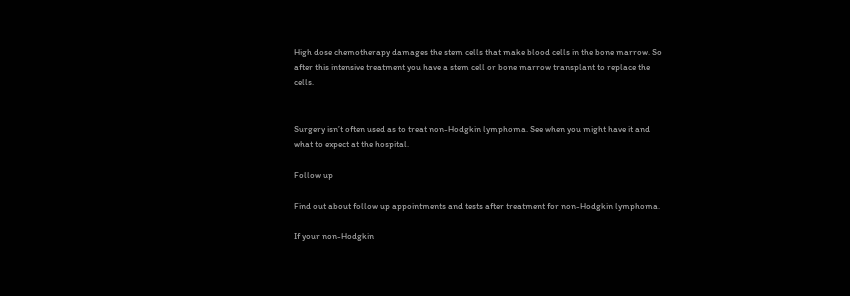High dose chemotherapy damages the stem cells that make blood cells in the bone marrow. So after this intensive treatment you have a stem cell or bone marrow transplant to replace the cells.


Surgery isn’t often used as to treat non-Hodgkin lymphoma. See when you might have it and what to expect at the hospital.

Follow up

Find out about follow up appointments and tests after treatment for non-Hodgkin lymphoma.

If your non-Hodgkin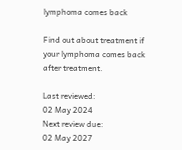lymphoma comes back

Find out about treatment if your lymphoma comes back after treatment.

Last reviewed:
02 May 2024
Next review due:
02 May 2027